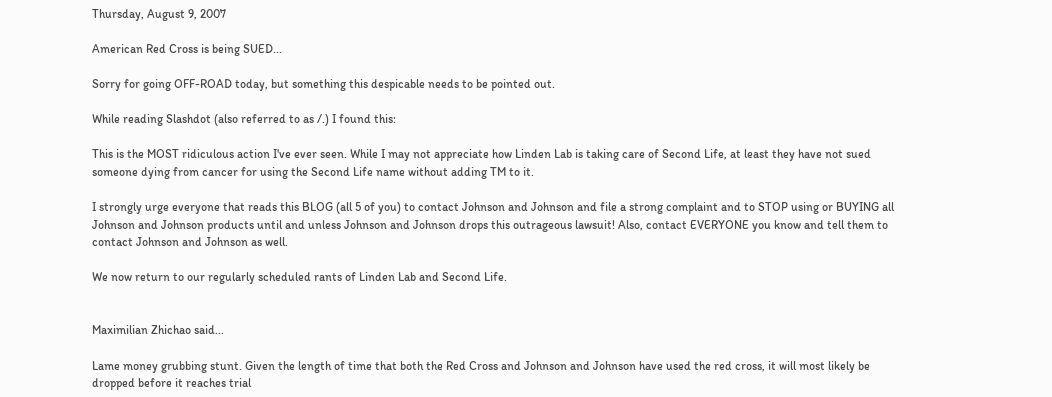Thursday, August 9, 2007

American Red Cross is being SUED...

Sorry for going OFF-ROAD today, but something this despicable needs to be pointed out.

While reading Slashdot (also referred to as /.) I found this:

This is the MOST ridiculous action I've ever seen. While I may not appreciate how Linden Lab is taking care of Second Life, at least they have not sued someone dying from cancer for using the Second Life name without adding TM to it.

I strongly urge everyone that reads this BLOG (all 5 of you) to contact Johnson and Johnson and file a strong complaint and to STOP using or BUYING all Johnson and Johnson products until and unless Johnson and Johnson drops this outrageous lawsuit! Also, contact EVERYONE you know and tell them to contact Johnson and Johnson as well.

We now return to our regularly scheduled rants of Linden Lab and Second Life.


Maximilian Zhichao said...

Lame money grubbing stunt. Given the length of time that both the Red Cross and Johnson and Johnson have used the red cross, it will most likely be dropped before it reaches trial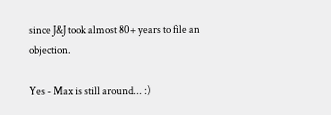since J&J took almost 80+ years to file an objection.

Yes - Max is still around... :)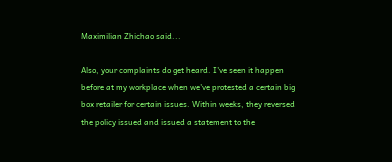Maximilian Zhichao said...

Also, your complaints do get heard. I've seen it happen before at my workplace when we've protested a certain big box retailer for certain issues. Within weeks, they reversed the policy issued and issued a statement to the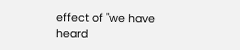effect of "we have heard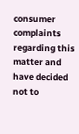consumer complaints regarding this matter and have decided not to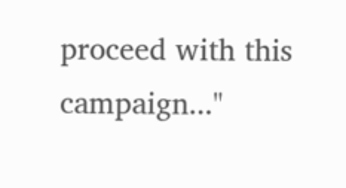proceed with this campaign..."